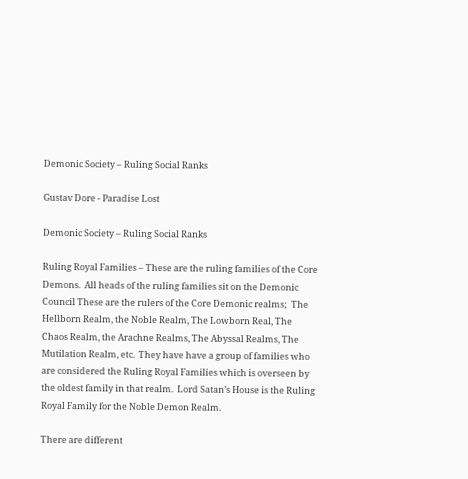Demonic Society – Ruling Social Ranks

Gustav Dore - Paradise Lost

Demonic Society – Ruling Social Ranks

Ruling Royal Families – These are the ruling families of the Core Demons.  All heads of the ruling families sit on the Demonic Council These are the rulers of the Core Demonic realms;  The Hellborn Realm, the Noble Realm, The Lowborn Real, The Chaos Realm, the Arachne Realms, The Abyssal Realms, The Mutilation Realm, etc.  They have have a group of families who are considered the Ruling Royal Families which is overseen by the oldest family in that realm.  Lord Satan’s House is the Ruling Royal Family for the Noble Demon Realm.

There are different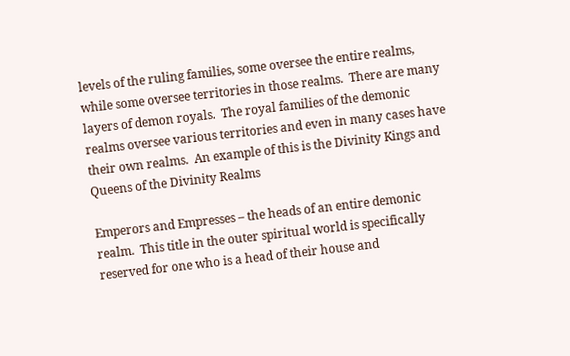levels of the ruling families, some oversee the entire realms, while some oversee territories in those realms.  There are many layers of demon royals.  The royal families of the demonic realms oversee various territories and even in many cases have their own realms.  An example of this is the Divinity Kings and Queens of the Divinity Realms

Emperors and Empresses – the heads of an entire demonic realm.  This title in the outer spiritual world is specifically reserved for one who is a head of their house and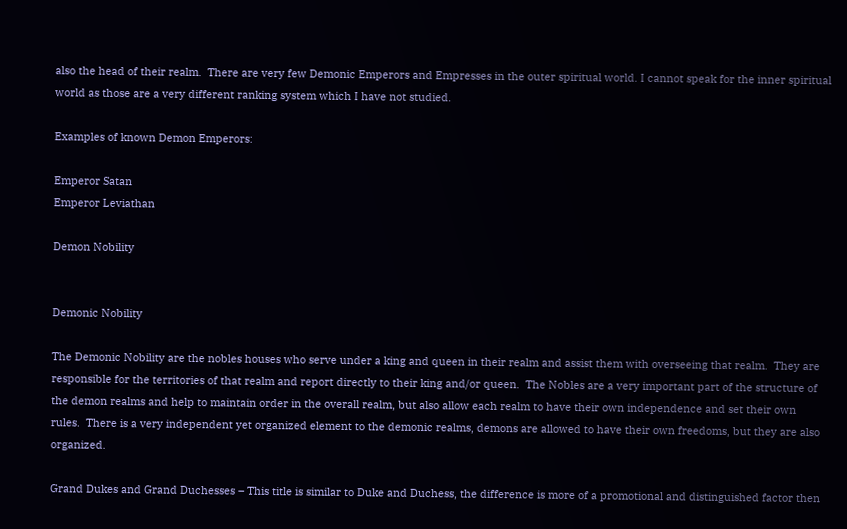also the head of their realm.  There are very few Demonic Emperors and Empresses in the outer spiritual world. I cannot speak for the inner spiritual world as those are a very different ranking system which I have not studied.

Examples of known Demon Emperors:

Emperor Satan
Emperor Leviathan

Demon Nobility


Demonic Nobility

The Demonic Nobility are the nobles houses who serve under a king and queen in their realm and assist them with overseeing that realm.  They are responsible for the territories of that realm and report directly to their king and/or queen.  The Nobles are a very important part of the structure of the demon realms and help to maintain order in the overall realm, but also allow each realm to have their own independence and set their own rules.  There is a very independent yet organized element to the demonic realms, demons are allowed to have their own freedoms, but they are also organized.

Grand Dukes and Grand Duchesses – This title is similar to Duke and Duchess, the difference is more of a promotional and distinguished factor then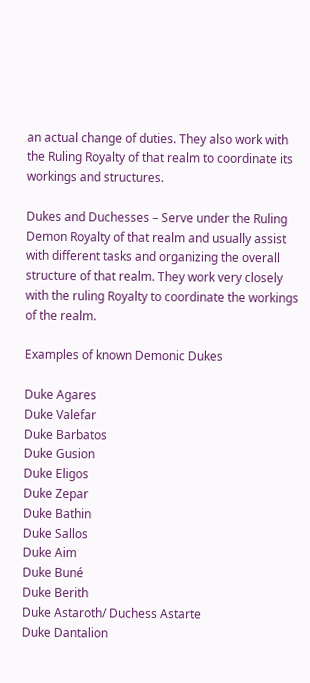an actual change of duties. They also work with the Ruling Royalty of that realm to coordinate its workings and structures.

Dukes and Duchesses – Serve under the Ruling Demon Royalty of that realm and usually assist with different tasks and organizing the overall structure of that realm. They work very closely with the ruling Royalty to coordinate the workings of the realm.

Examples of known Demonic Dukes

Duke Agares
Duke Valefar
Duke Barbatos
Duke Gusion
Duke Eligos
Duke Zepar
Duke Bathin
Duke Sallos
Duke Aim
Duke Buné
Duke Berith
Duke Astaroth/ Duchess Astarte
Duke Dantalion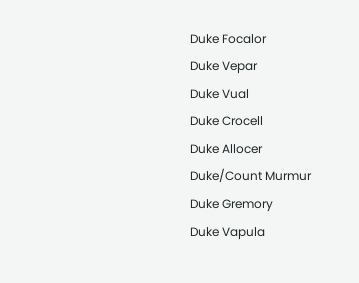Duke Focalor
Duke Vepar
Duke Vual
Duke Crocell
Duke Allocer
Duke/Count Murmur
Duke Gremory
Duke Vapula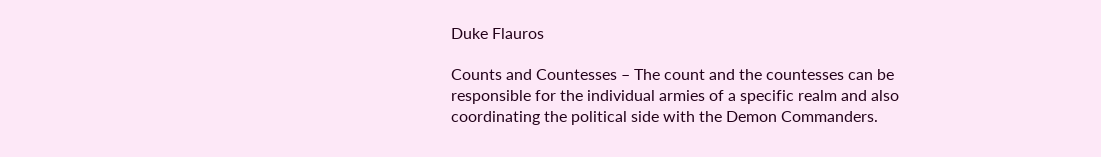Duke Flauros

Counts and Countesses – The count and the countesses can be responsible for the individual armies of a specific realm and also coordinating the political side with the Demon Commanders.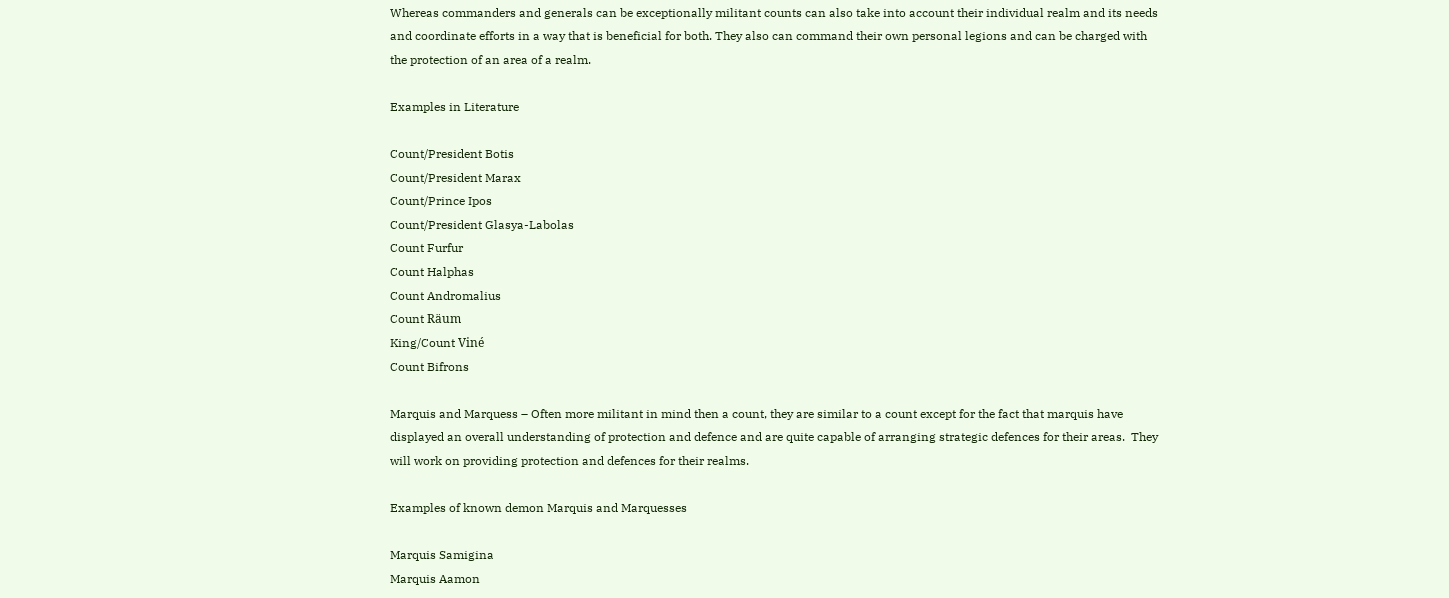Whereas commanders and generals can be exceptionally militant counts can also take into account their individual realm and its needs and coordinate efforts in a way that is beneficial for both. They also can command their own personal legions and can be charged with the protection of an area of a realm.

Examples in Literature

Count/President Botis
Count/President Marax
Count/Prince Ipos
Count/President Glasya-Labolas
Count Furfur
Count Halphas
Count Andromalius
Count Räum
King/Count Viné
Count Bifrons

Marquis and Marquess – Often more militant in mind then a count, they are similar to a count except for the fact that marquis have displayed an overall understanding of protection and defence and are quite capable of arranging strategic defences for their areas.  They will work on providing protection and defences for their realms.

Examples of known demon Marquis and Marquesses

Marquis Samigina
Marquis Aamon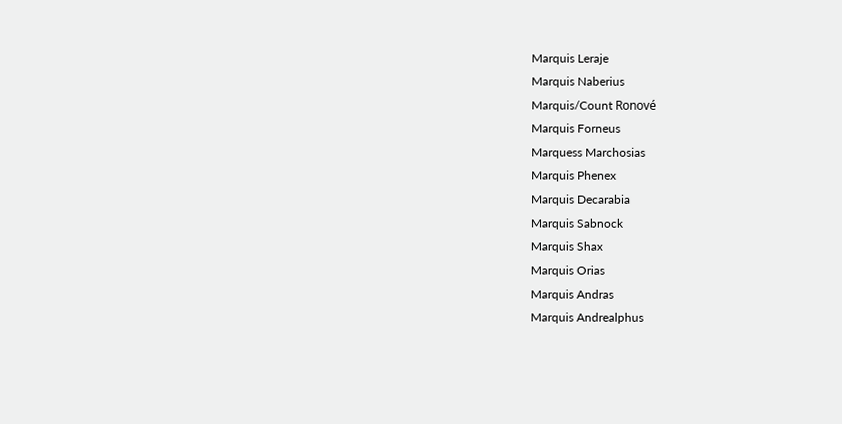Marquis Leraje
Marquis Naberius
Marquis/Count Ronové
Marquis Forneus
Marquess Marchosias
Marquis Phenex
Marquis Decarabia
Marquis Sabnock
Marquis Shax
Marquis Orias
Marquis Andras
Marquis Andrealphus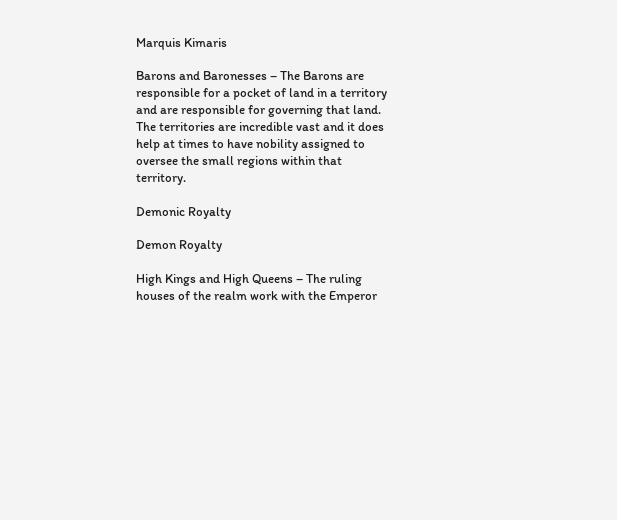Marquis Kimaris

Barons and Baronesses – The Barons are responsible for a pocket of land in a territory and are responsible for governing that land.  The territories are incredible vast and it does help at times to have nobility assigned to oversee the small regions within that territory.

Demonic Royalty

Demon Royalty

High Kings and High Queens – The ruling houses of the realm work with the Emperor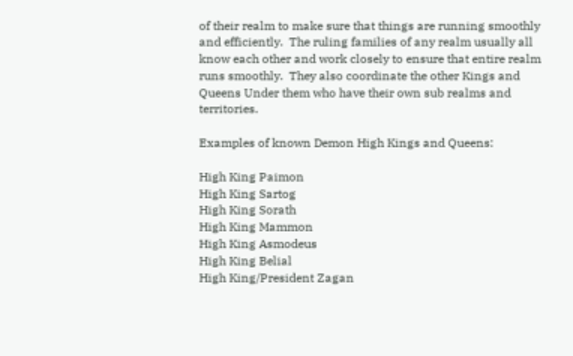of their realm to make sure that things are running smoothly and efficiently.  The ruling families of any realm usually all know each other and work closely to ensure that entire realm runs smoothly.  They also coordinate the other Kings and Queens Under them who have their own sub realms and territories.

Examples of known Demon High Kings and Queens:

High King Paimon
High King Sartog
High King Sorath
High King Mammon
High King Asmodeus
High King Belial
High King/President Zagan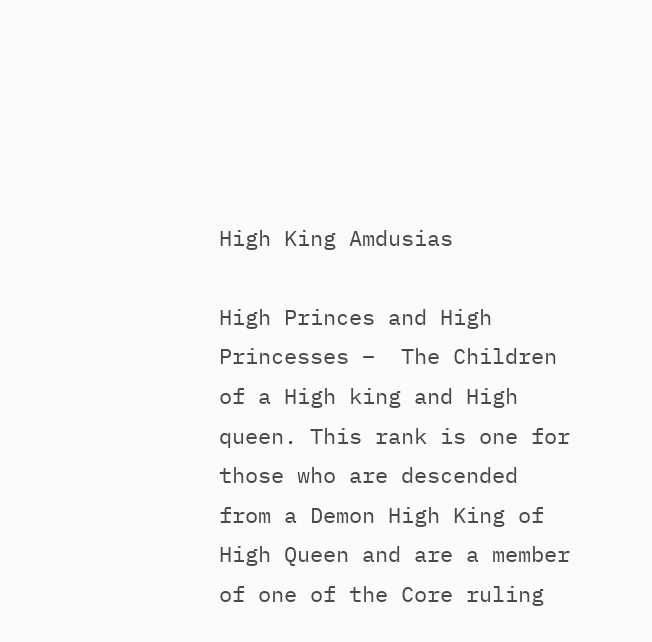High King Amdusias

High Princes and High Princesses –  The Children of a High king and High queen. This rank is one for those who are descended from a Demon High King of High Queen and are a member of one of the Core ruling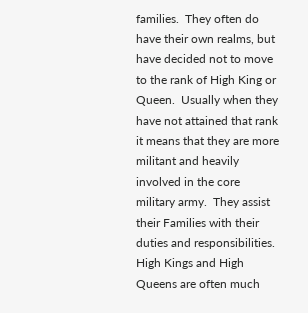families.  They often do have their own realms, but have decided not to move to the rank of High King or Queen.  Usually when they have not attained that rank it means that they are more militant and heavily involved in the core military army.  They assist their Families with their duties and responsibilities.  High Kings and High Queens are often much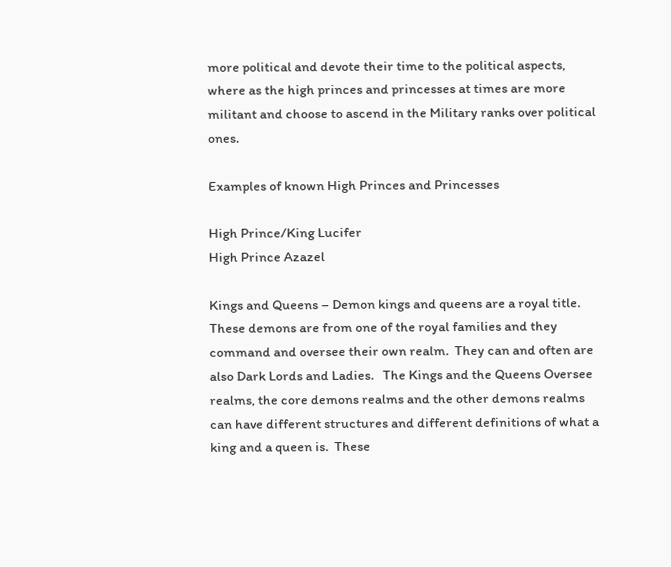more political and devote their time to the political aspects, where as the high princes and princesses at times are more militant and choose to ascend in the Military ranks over political ones.

Examples of known High Princes and Princesses

High Prince/King Lucifer
High Prince Azazel

Kings and Queens – Demon kings and queens are a royal title. These demons are from one of the royal families and they command and oversee their own realm.  They can and often are also Dark Lords and Ladies.   The Kings and the Queens Oversee realms, the core demons realms and the other demons realms can have different structures and different definitions of what a king and a queen is.  These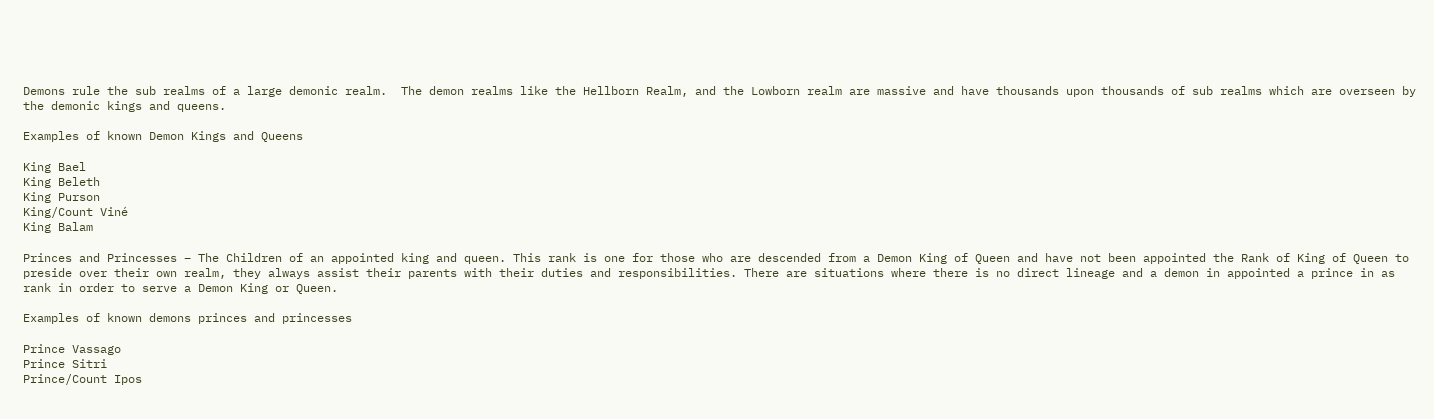Demons rule the sub realms of a large demonic realm.  The demon realms like the Hellborn Realm, and the Lowborn realm are massive and have thousands upon thousands of sub realms which are overseen by the demonic kings and queens.

Examples of known Demon Kings and Queens

King Bael
King Beleth
King Purson
King/Count Viné
King Balam

Princes and Princesses – The Children of an appointed king and queen. This rank is one for those who are descended from a Demon King of Queen and have not been appointed the Rank of King of Queen to preside over their own realm, they always assist their parents with their duties and responsibilities. There are situations where there is no direct lineage and a demon in appointed a prince in as rank in order to serve a Demon King or Queen.

Examples of known demons princes and princesses

Prince Vassago
Prince Sitri
Prince/Count Ipos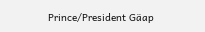Prince/President Gäap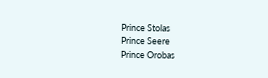Prince Stolas
Prince Seere
Prince Orobas